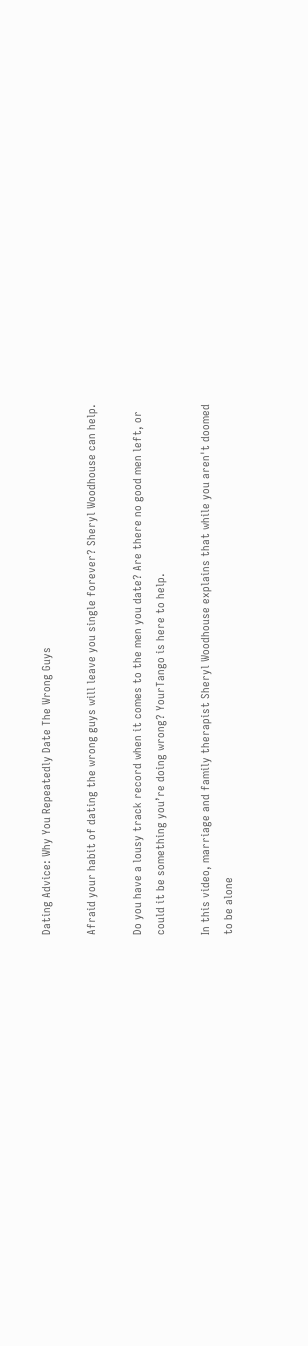Dating Advice: Why You Repeatedly Date The Wrong Guys

Afraid your habit of dating the wrong guys will leave you single forever? Sheryl Woodhouse can help.

Do you have a lousy track record when it comes to the men you date? Are there no good men left, or could it be something you’re doing wrong? YourTango is here to help.

In this video, marriage and family therapist Sheryl Woodhouse explains that while you aren't doomed to be alone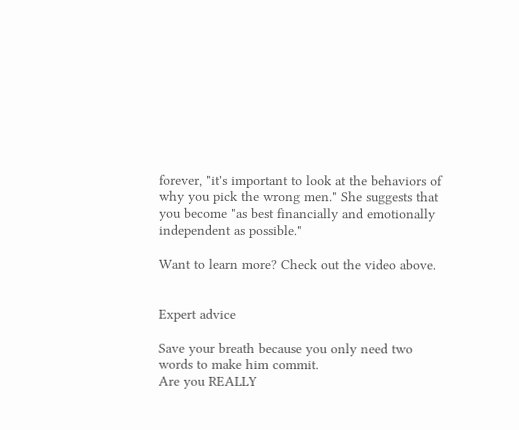forever, "it's important to look at the behaviors of why you pick the wrong men." She suggests that you become "as best financially and emotionally independent as possible."

Want to learn more? Check out the video above.


Expert advice

Save your breath because you only need two words to make him commit.
Are you REALLY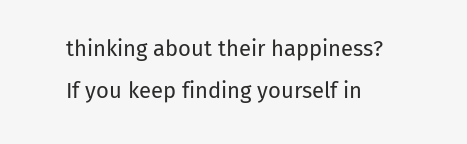thinking about their happiness?
If you keep finding yourself in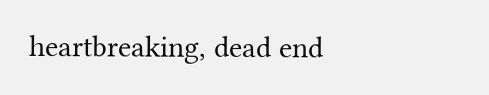heartbreaking, dead end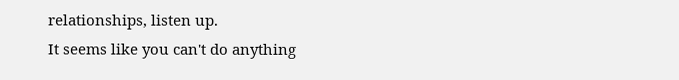relationships, listen up.
It seems like you can't do anything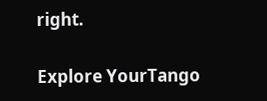right.

Explore YourTango